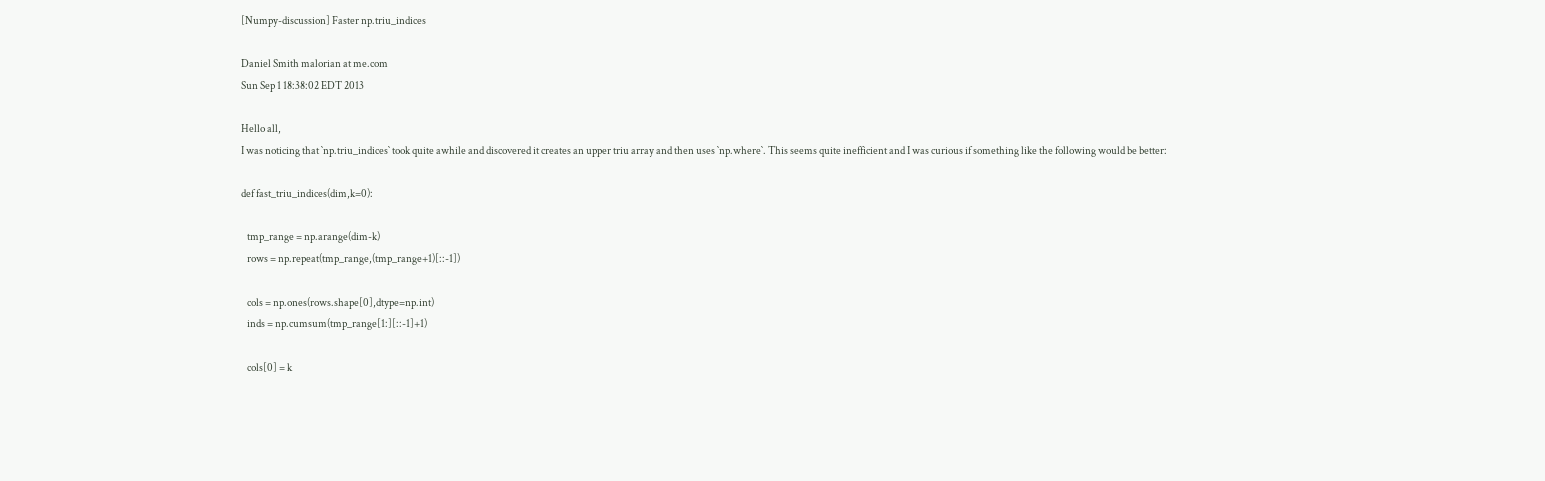[Numpy-discussion] Faster np.triu_indices

Daniel Smith malorian at me.com
Sun Sep 1 18:38:02 EDT 2013

Hello all,
I was noticing that `np.triu_indices` took quite awhile and discovered it creates an upper triu array and then uses `np.where`. This seems quite inefficient and I was curious if something like the following would be better:

def fast_triu_indices(dim,k=0):

   tmp_range = np.arange(dim-k)
   rows = np.repeat(tmp_range,(tmp_range+1)[::-1])

   cols = np.ones(rows.shape[0],dtype=np.int)
   inds = np.cumsum(tmp_range[1:][::-1]+1)

   cols[0] = k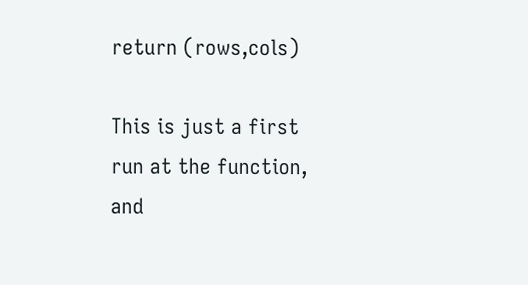return (rows,cols)

This is just a first run at the function, and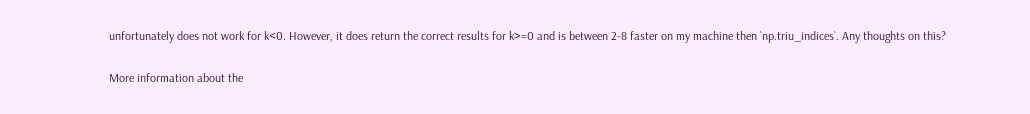unfortunately does not work for k<0. However, it does return the correct results for k>=0 and is between 2-8 faster on my machine then `np.triu_indices`. Any thoughts on this?


More information about the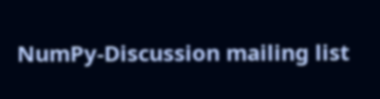NumPy-Discussion mailing list